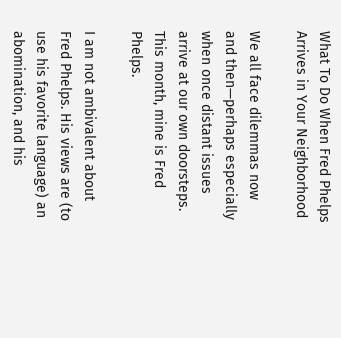What To Do When Fred Phelps Arrives in Your Neighborhood

We all face dilemmas now and then—perhaps especially when once distant issues arrive at our own doorsteps. This month, mine is Fred Phelps.

I am not ambivalent about Fred Phelps. His views are (to use his favorite language) an abomination, and his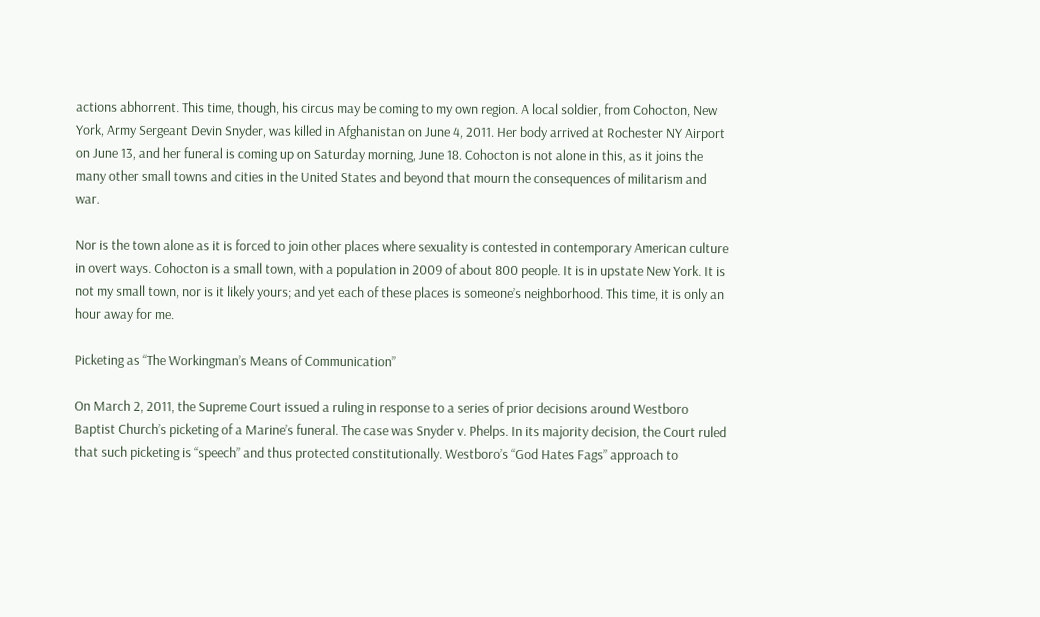actions abhorrent. This time, though, his circus may be coming to my own region. A local soldier, from Cohocton, New York, Army Sergeant Devin Snyder, was killed in Afghanistan on June 4, 2011. Her body arrived at Rochester NY Airport on June 13, and her funeral is coming up on Saturday morning, June 18. Cohocton is not alone in this, as it joins the many other small towns and cities in the United States and beyond that mourn the consequences of militarism and war.

Nor is the town alone as it is forced to join other places where sexuality is contested in contemporary American culture in overt ways. Cohocton is a small town, with a population in 2009 of about 800 people. It is in upstate New York. It is not my small town, nor is it likely yours; and yet each of these places is someone’s neighborhood. This time, it is only an hour away for me.

Picketing as “The Workingman’s Means of Communication”

On March 2, 2011, the Supreme Court issued a ruling in response to a series of prior decisions around Westboro Baptist Church’s picketing of a Marine’s funeral. The case was Snyder v. Phelps. In its majority decision, the Court ruled that such picketing is “speech” and thus protected constitutionally. Westboro’s “God Hates Fags” approach to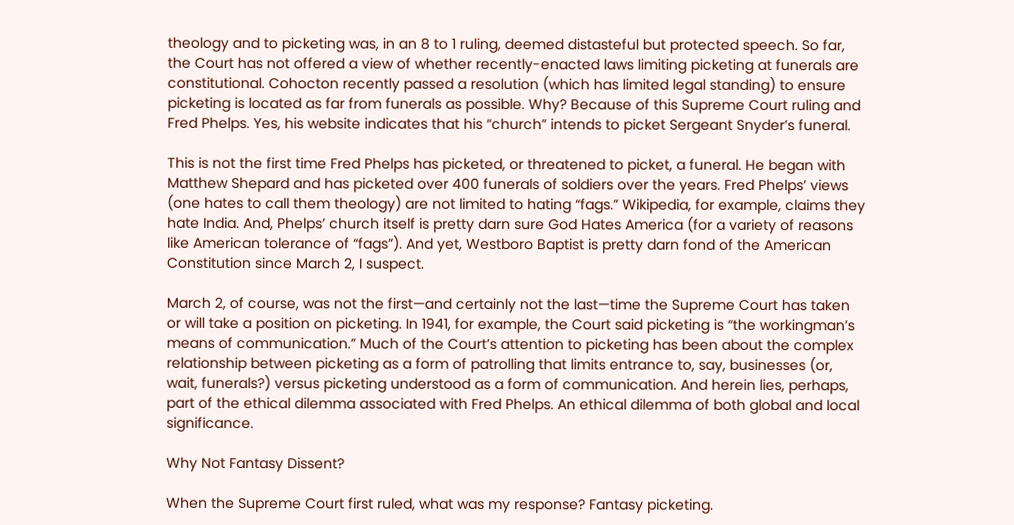theology and to picketing was, in an 8 to 1 ruling, deemed distasteful but protected speech. So far, the Court has not offered a view of whether recently-enacted laws limiting picketing at funerals are constitutional. Cohocton recently passed a resolution (which has limited legal standing) to ensure picketing is located as far from funerals as possible. Why? Because of this Supreme Court ruling and Fred Phelps. Yes, his website indicates that his “church” intends to picket Sergeant Snyder’s funeral.

This is not the first time Fred Phelps has picketed, or threatened to picket, a funeral. He began with Matthew Shepard and has picketed over 400 funerals of soldiers over the years. Fred Phelps’ views (one hates to call them theology) are not limited to hating “fags.” Wikipedia, for example, claims they hate India. And, Phelps’ church itself is pretty darn sure God Hates America (for a variety of reasons like American tolerance of “fags”). And yet, Westboro Baptist is pretty darn fond of the American Constitution since March 2, I suspect.

March 2, of course, was not the first—and certainly not the last—time the Supreme Court has taken or will take a position on picketing. In 1941, for example, the Court said picketing is “the workingman’s means of communication.” Much of the Court’s attention to picketing has been about the complex relationship between picketing as a form of patrolling that limits entrance to, say, businesses (or, wait, funerals?) versus picketing understood as a form of communication. And herein lies, perhaps, part of the ethical dilemma associated with Fred Phelps. An ethical dilemma of both global and local significance.

Why Not Fantasy Dissent?

When the Supreme Court first ruled, what was my response? Fantasy picketing.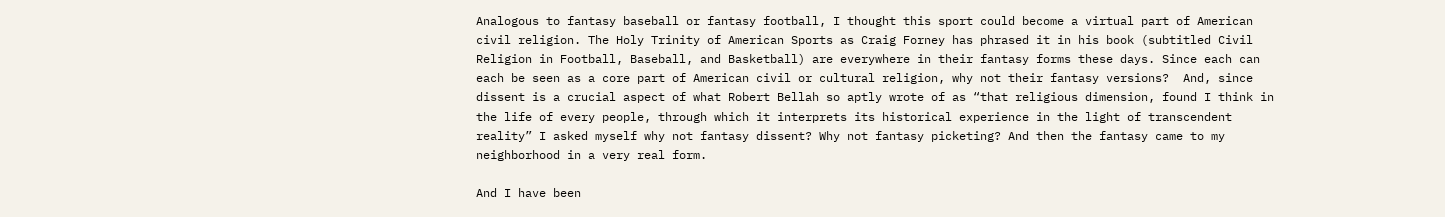Analogous to fantasy baseball or fantasy football, I thought this sport could become a virtual part of American civil religion. The Holy Trinity of American Sports as Craig Forney has phrased it in his book (subtitled Civil Religion in Football, Baseball, and Basketball) are everywhere in their fantasy forms these days. Since each can each be seen as a core part of American civil or cultural religion, why not their fantasy versions?  And, since dissent is a crucial aspect of what Robert Bellah so aptly wrote of as “that religious dimension, found I think in the life of every people, through which it interprets its historical experience in the light of transcendent reality” I asked myself why not fantasy dissent? Why not fantasy picketing? And then the fantasy came to my neighborhood in a very real form.

And I have been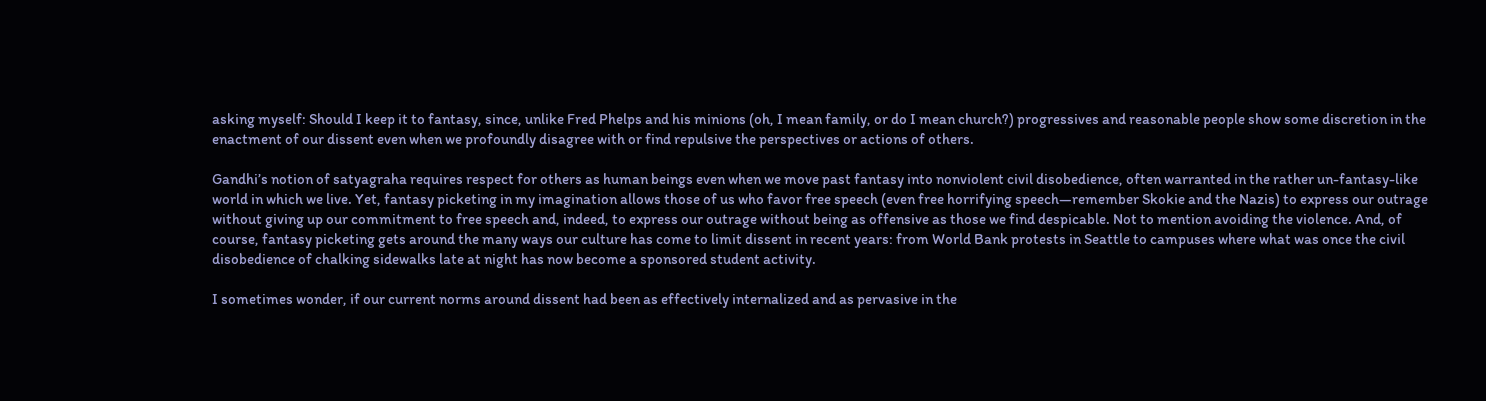asking myself: Should I keep it to fantasy, since, unlike Fred Phelps and his minions (oh, I mean family, or do I mean church?) progressives and reasonable people show some discretion in the enactment of our dissent even when we profoundly disagree with or find repulsive the perspectives or actions of others.

Gandhi’s notion of satyagraha requires respect for others as human beings even when we move past fantasy into nonviolent civil disobedience, often warranted in the rather un-fantasy-like world in which we live. Yet, fantasy picketing in my imagination allows those of us who favor free speech (even free horrifying speech—remember Skokie and the Nazis) to express our outrage without giving up our commitment to free speech and, indeed, to express our outrage without being as offensive as those we find despicable. Not to mention avoiding the violence. And, of course, fantasy picketing gets around the many ways our culture has come to limit dissent in recent years: from World Bank protests in Seattle to campuses where what was once the civil disobedience of chalking sidewalks late at night has now become a sponsored student activity.

I sometimes wonder, if our current norms around dissent had been as effectively internalized and as pervasive in the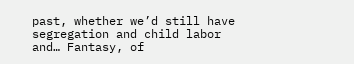past, whether we’d still have segregation and child labor and… Fantasy, of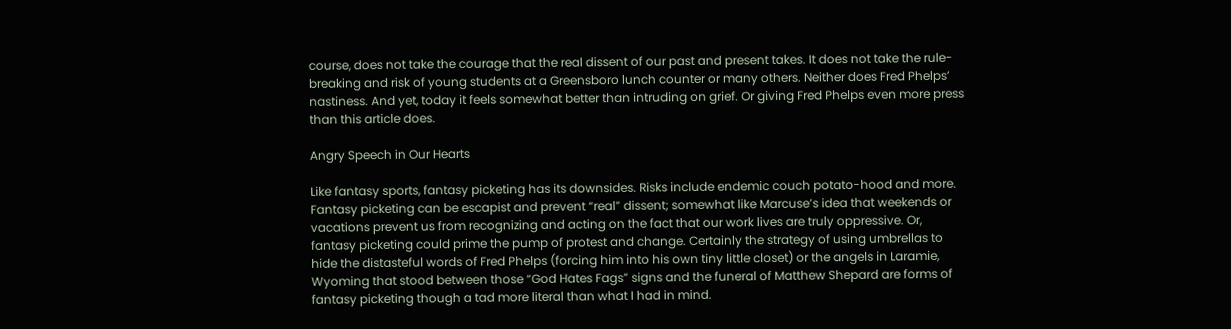course, does not take the courage that the real dissent of our past and present takes. It does not take the rule-breaking and risk of young students at a Greensboro lunch counter or many others. Neither does Fred Phelps’ nastiness. And yet, today it feels somewhat better than intruding on grief. Or giving Fred Phelps even more press than this article does.

Angry Speech in Our Hearts

Like fantasy sports, fantasy picketing has its downsides. Risks include endemic couch potato-hood and more. Fantasy picketing can be escapist and prevent “real” dissent; somewhat like Marcuse’s idea that weekends or vacations prevent us from recognizing and acting on the fact that our work lives are truly oppressive. Or, fantasy picketing could prime the pump of protest and change. Certainly the strategy of using umbrellas to hide the distasteful words of Fred Phelps (forcing him into his own tiny little closet) or the angels in Laramie, Wyoming that stood between those “God Hates Fags” signs and the funeral of Matthew Shepard are forms of fantasy picketing though a tad more literal than what I had in mind.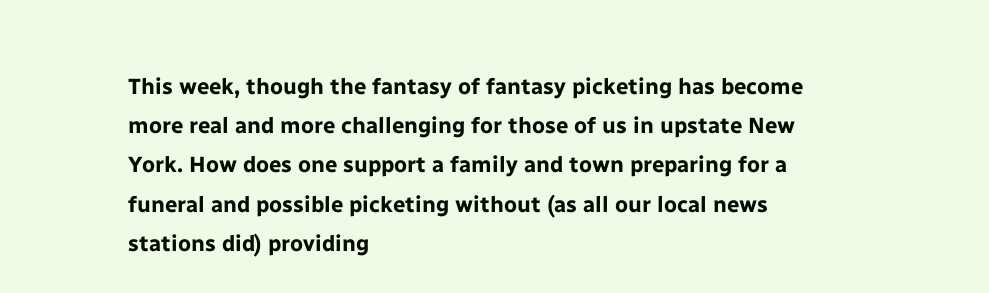This week, though the fantasy of fantasy picketing has become more real and more challenging for those of us in upstate New York. How does one support a family and town preparing for a funeral and possible picketing without (as all our local news stations did) providing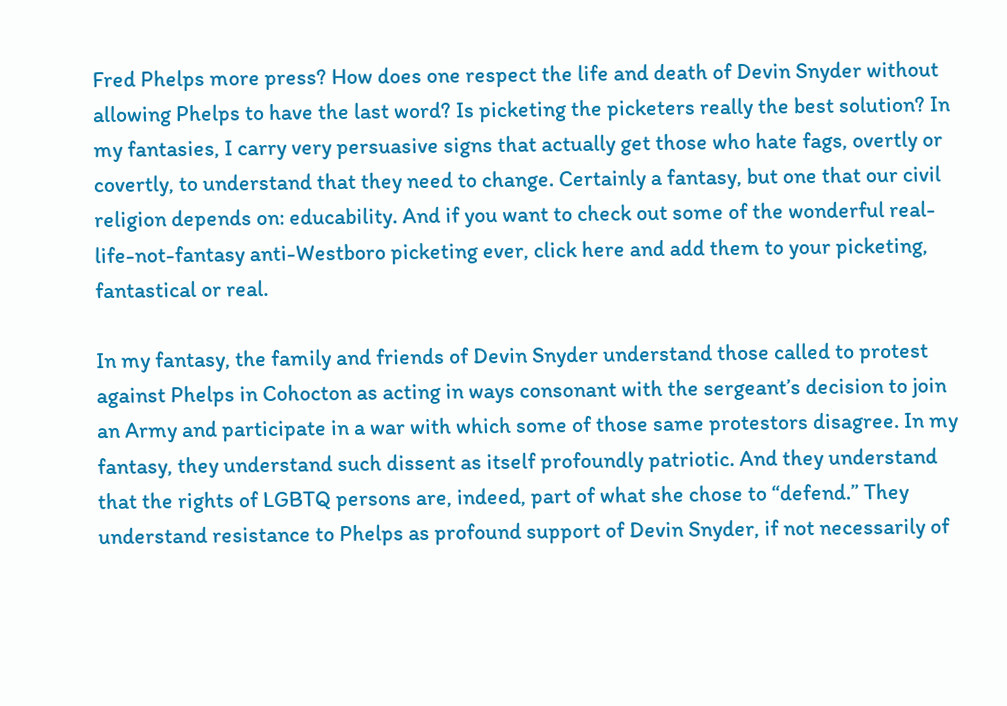Fred Phelps more press? How does one respect the life and death of Devin Snyder without allowing Phelps to have the last word? Is picketing the picketers really the best solution? In my fantasies, I carry very persuasive signs that actually get those who hate fags, overtly or covertly, to understand that they need to change. Certainly a fantasy, but one that our civil religion depends on: educability. And if you want to check out some of the wonderful real-life-not-fantasy anti-Westboro picketing ever, click here and add them to your picketing, fantastical or real.

In my fantasy, the family and friends of Devin Snyder understand those called to protest against Phelps in Cohocton as acting in ways consonant with the sergeant’s decision to join an Army and participate in a war with which some of those same protestors disagree. In my fantasy, they understand such dissent as itself profoundly patriotic. And they understand that the rights of LGBTQ persons are, indeed, part of what she chose to “defend.” They understand resistance to Phelps as profound support of Devin Snyder, if not necessarily of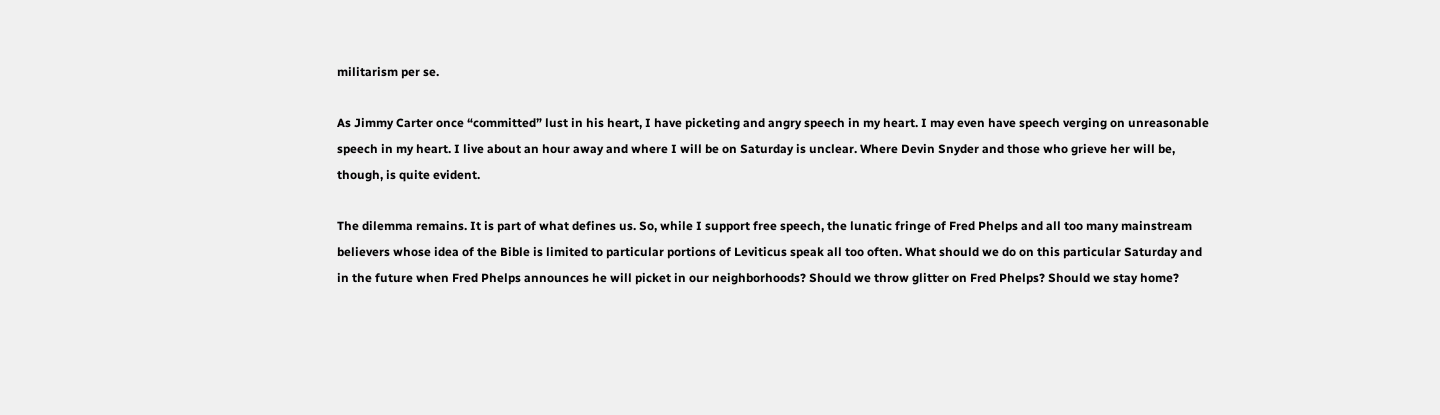militarism per se.

As Jimmy Carter once “committed” lust in his heart, I have picketing and angry speech in my heart. I may even have speech verging on unreasonable speech in my heart. I live about an hour away and where I will be on Saturday is unclear. Where Devin Snyder and those who grieve her will be, though, is quite evident.

The dilemma remains. It is part of what defines us. So, while I support free speech, the lunatic fringe of Fred Phelps and all too many mainstream believers whose idea of the Bible is limited to particular portions of Leviticus speak all too often. What should we do on this particular Saturday and in the future when Fred Phelps announces he will picket in our neighborhoods? Should we throw glitter on Fred Phelps? Should we stay home?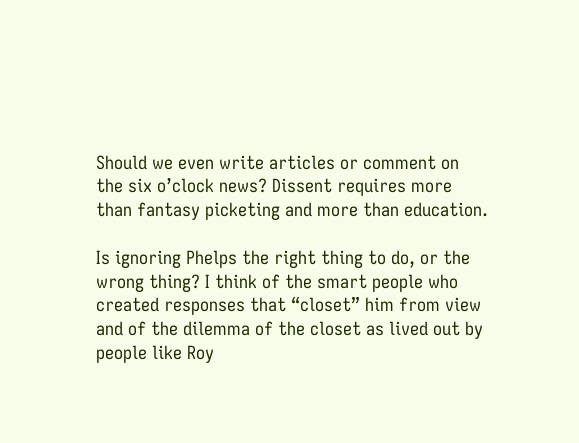Should we even write articles or comment on the six o’clock news? Dissent requires more than fantasy picketing and more than education.

Is ignoring Phelps the right thing to do, or the wrong thing? I think of the smart people who created responses that “closet” him from view and of the dilemma of the closet as lived out by people like Roy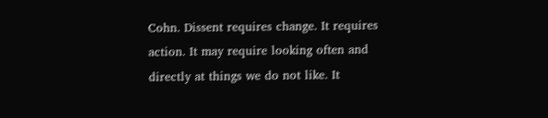Cohn. Dissent requires change. It requires action. It may require looking often and directly at things we do not like. It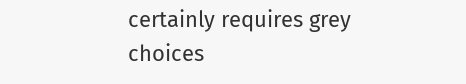certainly requires grey choices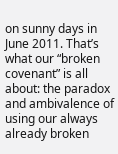on sunny days in June 2011. That’s what our “broken covenant” is all about: the paradox and ambivalence of using our always already broken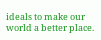ideals to make our world a better place.